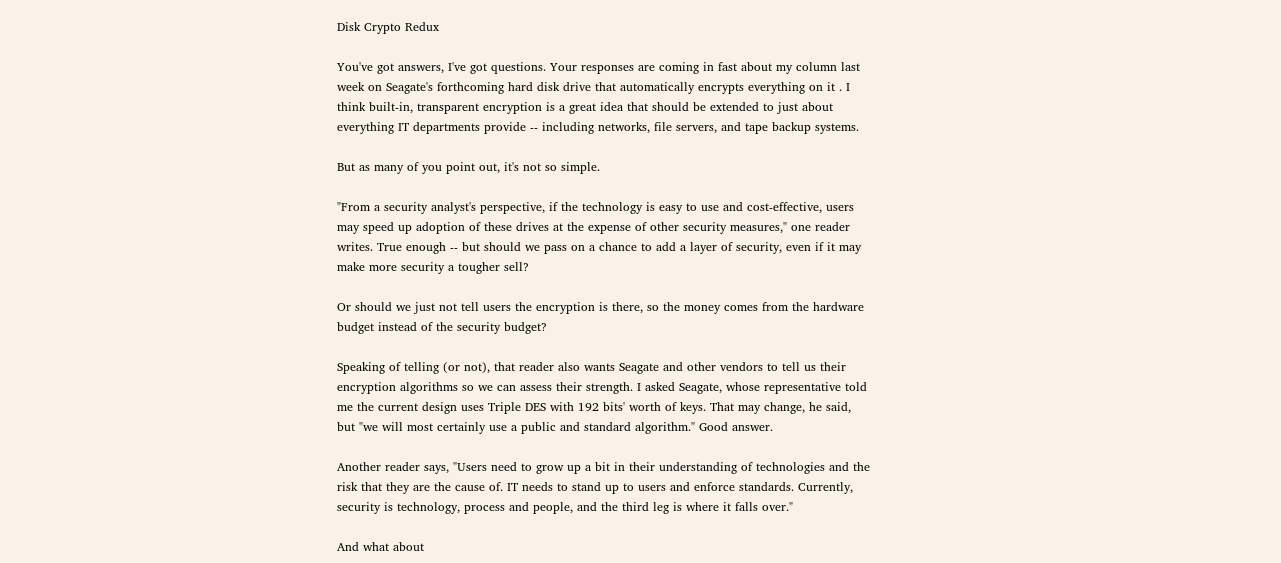Disk Crypto Redux

You've got answers, I've got questions. Your responses are coming in fast about my column last week on Seagate's forthcoming hard disk drive that automatically encrypts everything on it . I think built-in, transparent encryption is a great idea that should be extended to just about everything IT departments provide -- including networks, file servers, and tape backup systems.

But as many of you point out, it's not so simple.

"From a security analyst's perspective, if the technology is easy to use and cost-effective, users may speed up adoption of these drives at the expense of other security measures," one reader writes. True enough -- but should we pass on a chance to add a layer of security, even if it may make more security a tougher sell?

Or should we just not tell users the encryption is there, so the money comes from the hardware budget instead of the security budget?

Speaking of telling (or not), that reader also wants Seagate and other vendors to tell us their encryption algorithms so we can assess their strength. I asked Seagate, whose representative told me the current design uses Triple DES with 192 bits' worth of keys. That may change, he said, but "we will most certainly use a public and standard algorithm." Good answer.

Another reader says, "Users need to grow up a bit in their understanding of technologies and the risk that they are the cause of. IT needs to stand up to users and enforce standards. Currently, security is technology, process and people, and the third leg is where it falls over."

And what about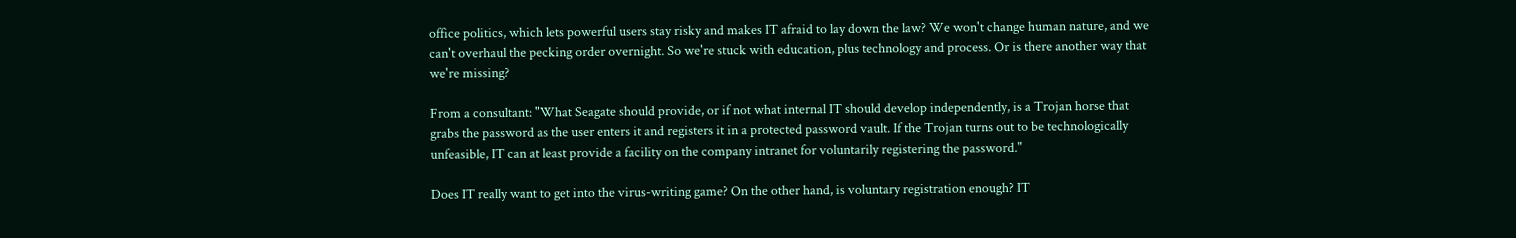office politics, which lets powerful users stay risky and makes IT afraid to lay down the law? We won't change human nature, and we can't overhaul the pecking order overnight. So we're stuck with education, plus technology and process. Or is there another way that we're missing?

From a consultant: "What Seagate should provide, or if not what internal IT should develop independently, is a Trojan horse that grabs the password as the user enters it and registers it in a protected password vault. If the Trojan turns out to be technologically unfeasible, IT can at least provide a facility on the company intranet for voluntarily registering the password."

Does IT really want to get into the virus-writing game? On the other hand, is voluntary registration enough? IT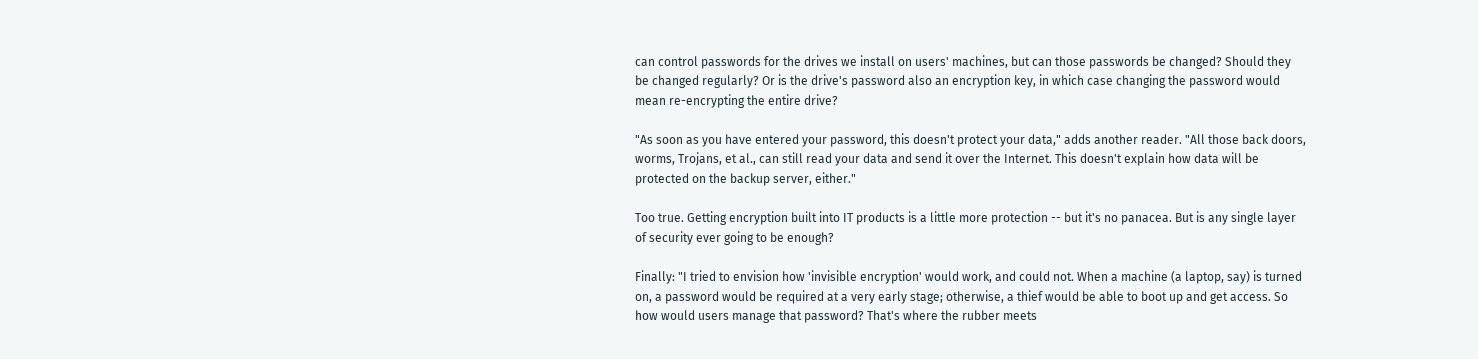can control passwords for the drives we install on users' machines, but can those passwords be changed? Should they be changed regularly? Or is the drive's password also an encryption key, in which case changing the password would mean re-encrypting the entire drive?

"As soon as you have entered your password, this doesn't protect your data," adds another reader. "All those back doors, worms, Trojans, et al., can still read your data and send it over the Internet. This doesn't explain how data will be protected on the backup server, either."

Too true. Getting encryption built into IT products is a little more protection -- but it's no panacea. But is any single layer of security ever going to be enough?

Finally: "I tried to envision how 'invisible encryption' would work, and could not. When a machine (a laptop, say) is turned on, a password would be required at a very early stage; otherwise, a thief would be able to boot up and get access. So how would users manage that password? That's where the rubber meets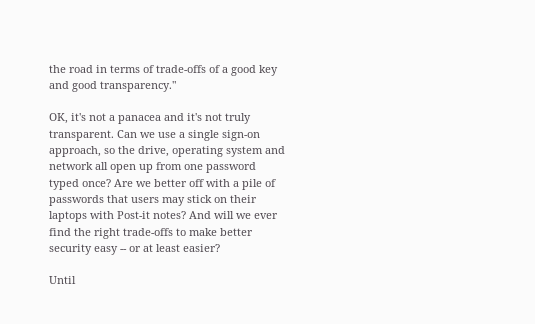the road in terms of trade-offs of a good key and good transparency."

OK, it's not a panacea and it's not truly transparent. Can we use a single sign-on approach, so the drive, operating system and network all open up from one password typed once? Are we better off with a pile of passwords that users may stick on their laptops with Post-it notes? And will we ever find the right trade-offs to make better security easy -- or at least easier?

Until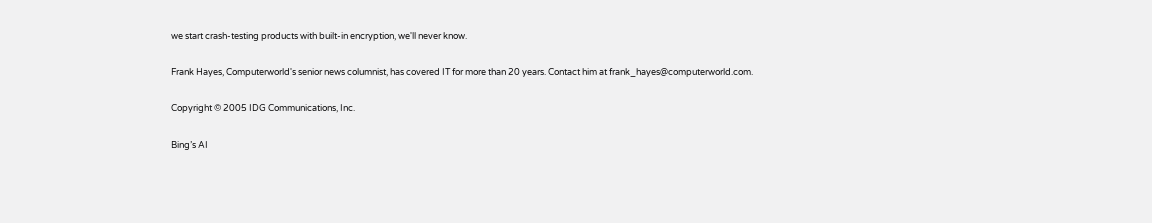we start crash-testing products with built-in encryption, we'll never know.

Frank Hayes, Computerworld's senior news columnist, has covered IT for more than 20 years. Contact him at frank_hayes@computerworld.com.

Copyright © 2005 IDG Communications, Inc.

Bing’s AI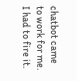chatbot came to work for me. I had to fire it.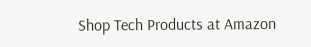Shop Tech Products at Amazon